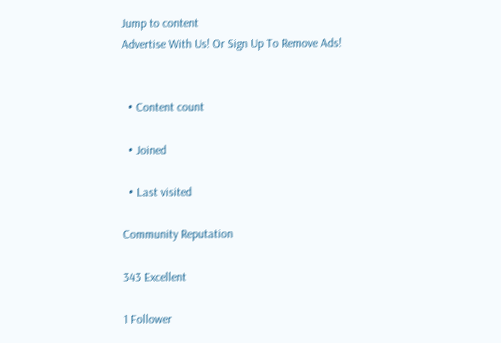Jump to content
Advertise With Us! Or Sign Up To Remove Ads!


  • Content count

  • Joined

  • Last visited

Community Reputation

343 Excellent

1 Follower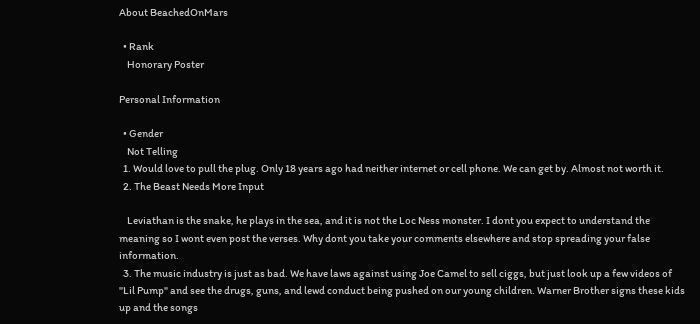About BeachedOnMars

  • Rank
    Honorary Poster

Personal Information

  • Gender
    Not Telling
  1. Would love to pull the plug. Only 18 years ago had neither internet or cell phone. We can get by. Almost not worth it.
  2. The Beast Needs More Input

    Leviathan is the snake, he plays in the sea, and it is not the Loc Ness monster. I dont you expect to understand the meaning so I wont even post the verses. Why dont you take your comments elsewhere and stop spreading your false information.
  3. The music industry is just as bad. We have laws against using Joe Camel to sell ciggs, but just look up a few videos of "Lil Pump" and see the drugs, guns, and lewd conduct being pushed on our young children. Warner Brother signs these kids up and the songs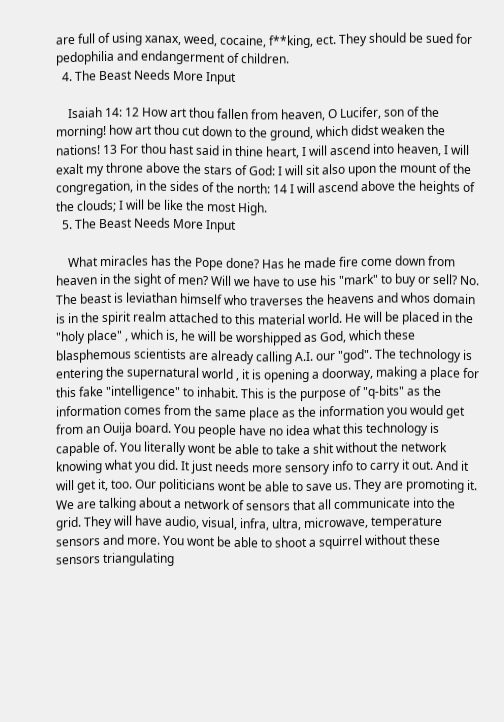are full of using xanax, weed, cocaine, f**king, ect. They should be sued for pedophilia and endangerment of children.
  4. The Beast Needs More Input

    Isaiah 14: 12 How art thou fallen from heaven, O Lucifer, son of the morning! how art thou cut down to the ground, which didst weaken the nations! 13 For thou hast said in thine heart, I will ascend into heaven, I will exalt my throne above the stars of God: I will sit also upon the mount of the congregation, in the sides of the north: 14 I will ascend above the heights of the clouds; I will be like the most High.
  5. The Beast Needs More Input

    What miracles has the Pope done? Has he made fire come down from heaven in the sight of men? Will we have to use his "mark" to buy or sell? No. The beast is leviathan himself who traverses the heavens and whos domain is in the spirit realm attached to this material world. He will be placed in the "holy place" , which is, he will be worshipped as God, which these blasphemous scientists are already calling A.I. our "god". The technology is entering the supernatural world , it is opening a doorway, making a place for this fake "intelligence" to inhabit. This is the purpose of "q-bits" as the information comes from the same place as the information you would get from an Ouija board. You people have no idea what this technology is capable of. You literally wont be able to take a shit without the network knowing what you did. It just needs more sensory info to carry it out. And it will get it, too. Our politicians wont be able to save us. They are promoting it. We are talking about a network of sensors that all communicate into the grid. They will have audio, visual, infra, ultra, microwave, temperature sensors and more. You wont be able to shoot a squirrel without these sensors triangulating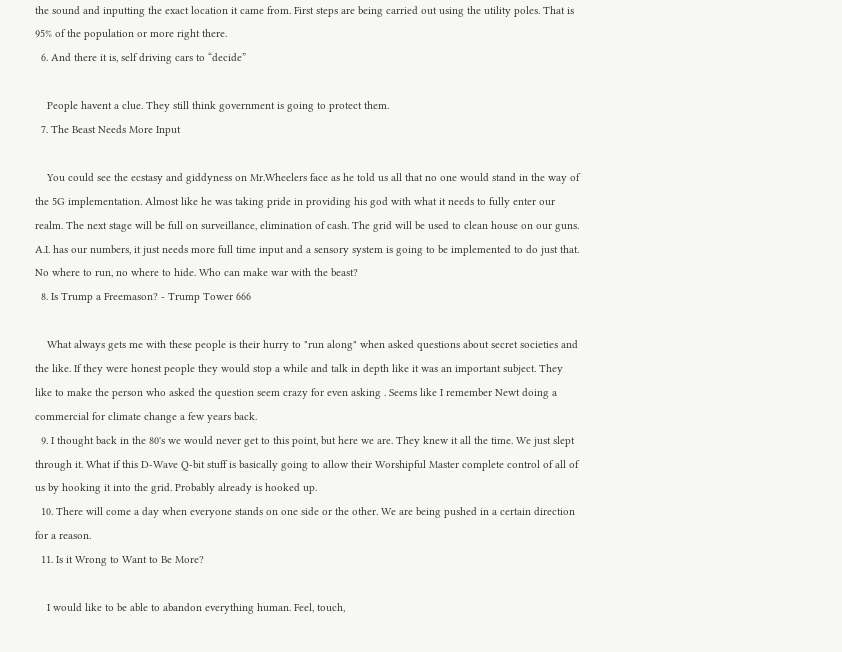the sound and inputting the exact location it came from. First steps are being carried out using the utility poles. That is 95% of the population or more right there.
  6. And there it is, self driving cars to “decide”

    People havent a clue. They still think government is going to protect them.
  7. The Beast Needs More Input

    You could see the ecstasy and giddyness on Mr.Wheelers face as he told us all that no one would stand in the way of the 5G implementation. Almost like he was taking pride in providing his god with what it needs to fully enter our realm. The next stage will be full on surveillance, elimination of cash. The grid will be used to clean house on our guns. A.I. has our numbers, it just needs more full time input and a sensory system is going to be implemented to do just that. No where to run, no where to hide. Who can make war with the beast?
  8. Is Trump a Freemason? - Trump Tower 666

    What always gets me with these people is their hurry to "run along" when asked questions about secret societies and the like. If they were honest people they would stop a while and talk in depth like it was an important subject. They like to make the person who asked the question seem crazy for even asking . Seems like I remember Newt doing a commercial for climate change a few years back.
  9. I thought back in the 80's we would never get to this point, but here we are. They knew it all the time. We just slept through it. What if this D-Wave Q-bit stuff is basically going to allow their Worshipful Master complete control of all of us by hooking it into the grid. Probably already is hooked up.
  10. There will come a day when everyone stands on one side or the other. We are being pushed in a certain direction for a reason.
  11. Is it Wrong to Want to Be More?

    I would like to be able to abandon everything human. Feel, touch,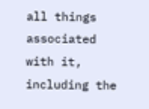all things associated with it, including the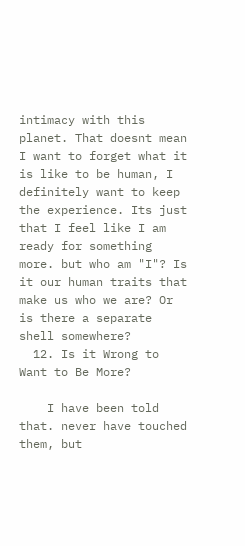intimacy with this planet. That doesnt mean I want to forget what it is like to be human, I definitely want to keep the experience. Its just that I feel like I am ready for something more. but who am "I"? Is it our human traits that make us who we are? Or is there a separate shell somewhere?
  12. Is it Wrong to Want to Be More?

    I have been told that. never have touched them, but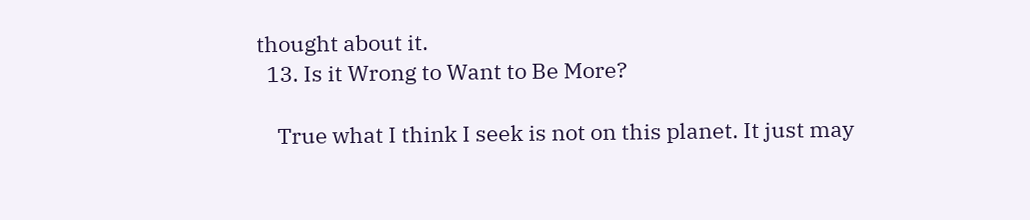thought about it.
  13. Is it Wrong to Want to Be More?

    True what I think I seek is not on this planet. It just may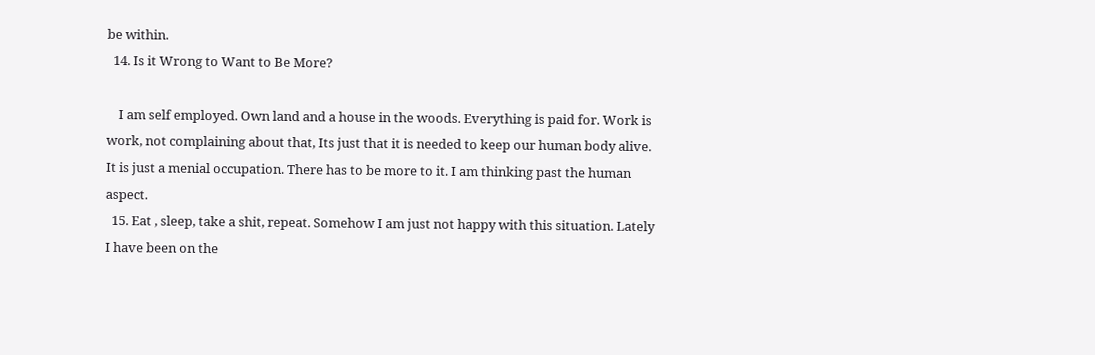be within.
  14. Is it Wrong to Want to Be More?

    I am self employed. Own land and a house in the woods. Everything is paid for. Work is work, not complaining about that, Its just that it is needed to keep our human body alive. It is just a menial occupation. There has to be more to it. I am thinking past the human aspect.
  15. Eat , sleep, take a shit, repeat. Somehow I am just not happy with this situation. Lately I have been on the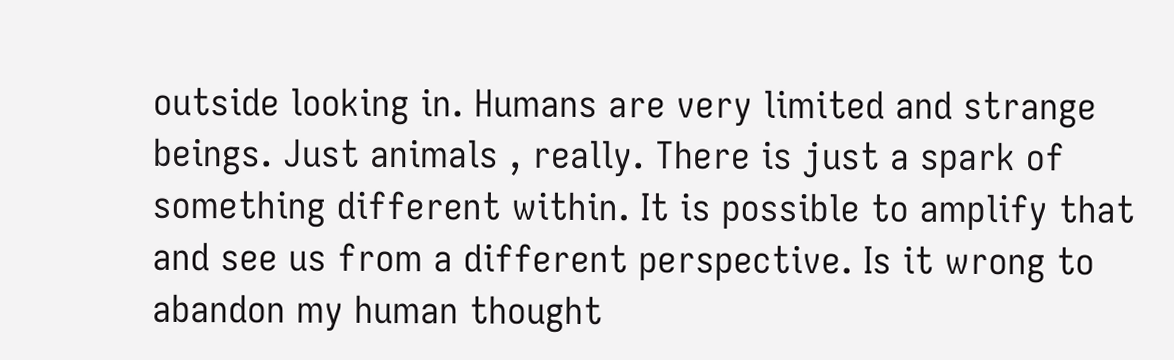outside looking in. Humans are very limited and strange beings. Just animals , really. There is just a spark of something different within. It is possible to amplify that and see us from a different perspective. Is it wrong to abandon my human thought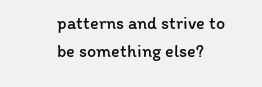patterns and strive to be something else?